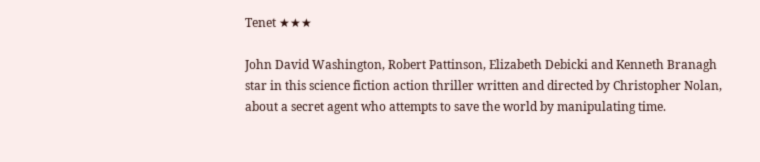Tenet ★★★

John David Washington, Robert Pattinson, Elizabeth Debicki and Kenneth Branagh star in this science fiction action thriller written and directed by Christopher Nolan, about a secret agent who attempts to save the world by manipulating time.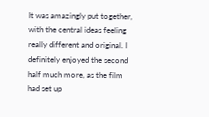It was amazingly put together, with the central ideas feeling really different and original. I definitely enjoyed the second half much more, as the film had set up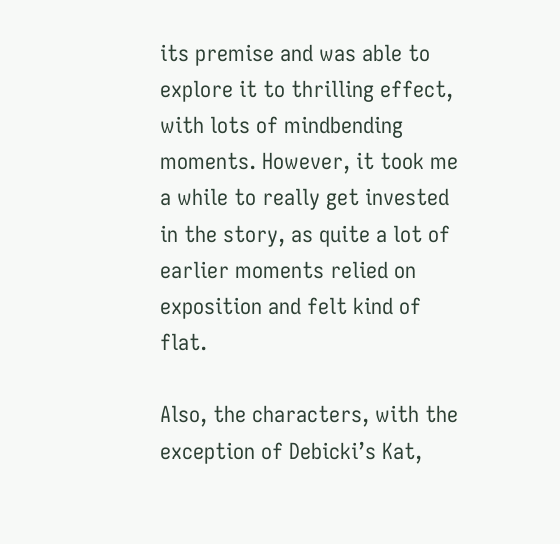its premise and was able to explore it to thrilling effect, with lots of mindbending moments. However, it took me a while to really get invested in the story, as quite a lot of earlier moments relied on exposition and felt kind of flat.

Also, the characters, with the exception of Debicki’s Kat,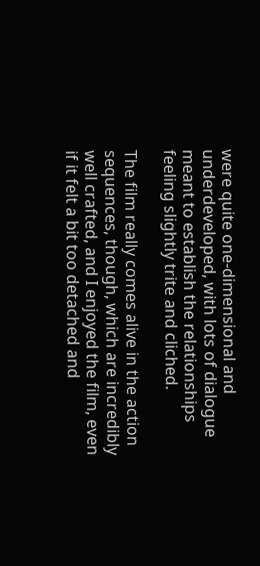were quite one-dimensional and underdeveloped, with lots of dialogue meant to establish the relationships feeling slightly trite and cliched.

The film really comes alive in the action sequences, though, which are incredibly well crafted, and I enjoyed the film, even if it felt a bit too detached and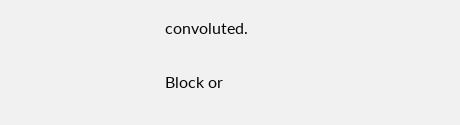convoluted.

Block or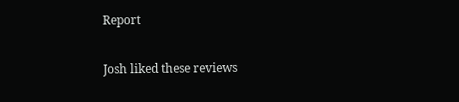Report

Josh liked these reviews